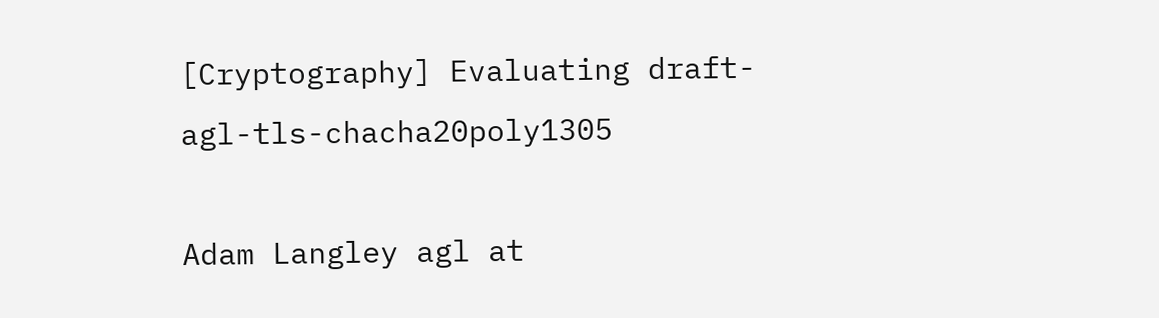[Cryptography] Evaluating draft-agl-tls-chacha20poly1305

Adam Langley agl at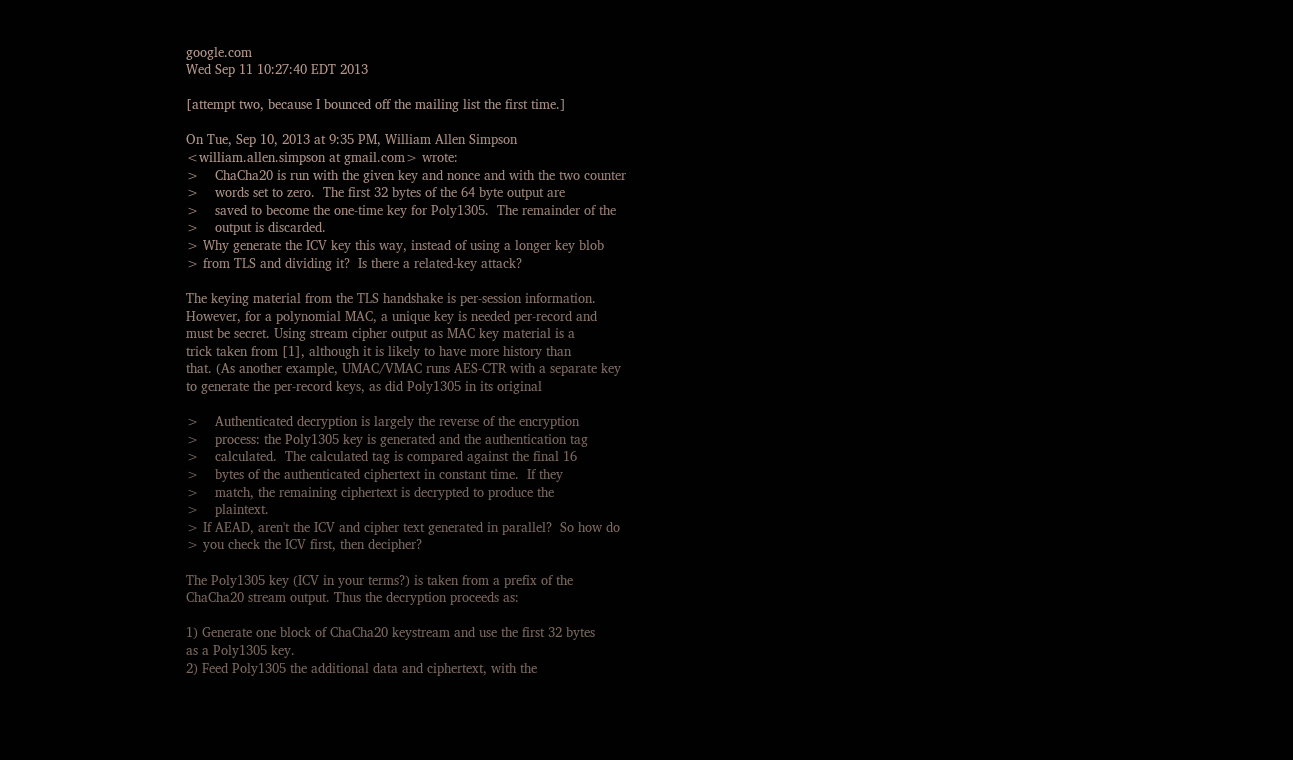google.com
Wed Sep 11 10:27:40 EDT 2013

[attempt two, because I bounced off the mailing list the first time.]

On Tue, Sep 10, 2013 at 9:35 PM, William Allen Simpson
<william.allen.simpson at gmail.com> wrote:
>    ChaCha20 is run with the given key and nonce and with the two counter
>    words set to zero.  The first 32 bytes of the 64 byte output are
>    saved to become the one-time key for Poly1305.  The remainder of the
>    output is discarded.
> Why generate the ICV key this way, instead of using a longer key blob
> from TLS and dividing it?  Is there a related-key attack?

The keying material from the TLS handshake is per-session information.
However, for a polynomial MAC, a unique key is needed per-record and
must be secret. Using stream cipher output as MAC key material is a
trick taken from [1], although it is likely to have more history than
that. (As another example, UMAC/VMAC runs AES-CTR with a separate key
to generate the per-record keys, as did Poly1305 in its original

>    Authenticated decryption is largely the reverse of the encryption
>    process: the Poly1305 key is generated and the authentication tag
>    calculated.  The calculated tag is compared against the final 16
>    bytes of the authenticated ciphertext in constant time.  If they
>    match, the remaining ciphertext is decrypted to produce the
>    plaintext.
> If AEAD, aren't the ICV and cipher text generated in parallel?  So how do
> you check the ICV first, then decipher?

The Poly1305 key (ICV in your terms?) is taken from a prefix of the
ChaCha20 stream output. Thus the decryption proceeds as:

1) Generate one block of ChaCha20 keystream and use the first 32 bytes
as a Poly1305 key.
2) Feed Poly1305 the additional data and ciphertext, with the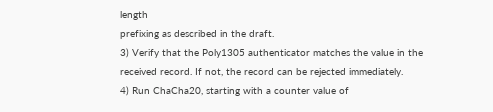length
prefixing as described in the draft.
3) Verify that the Poly1305 authenticator matches the value in the
received record. If not, the record can be rejected immediately.
4) Run ChaCha20, starting with a counter value of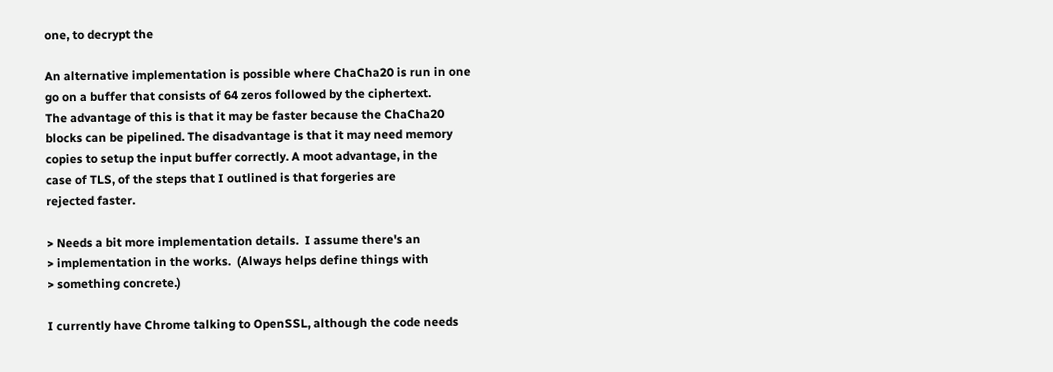one, to decrypt the

An alternative implementation is possible where ChaCha20 is run in one
go on a buffer that consists of 64 zeros followed by the ciphertext.
The advantage of this is that it may be faster because the ChaCha20
blocks can be pipelined. The disadvantage is that it may need memory
copies to setup the input buffer correctly. A moot advantage, in the
case of TLS, of the steps that I outlined is that forgeries are
rejected faster.

> Needs a bit more implementation details.  I assume there's an
> implementation in the works.  (Always helps define things with
> something concrete.)

I currently have Chrome talking to OpenSSL, although the code needs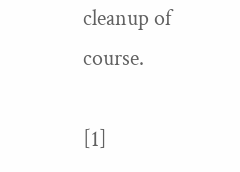cleanup of course.

[1]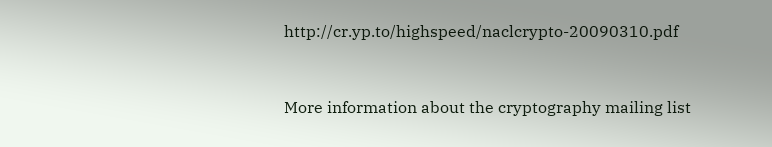http://cr.yp.to/highspeed/naclcrypto-20090310.pdf



More information about the cryptography mailing list